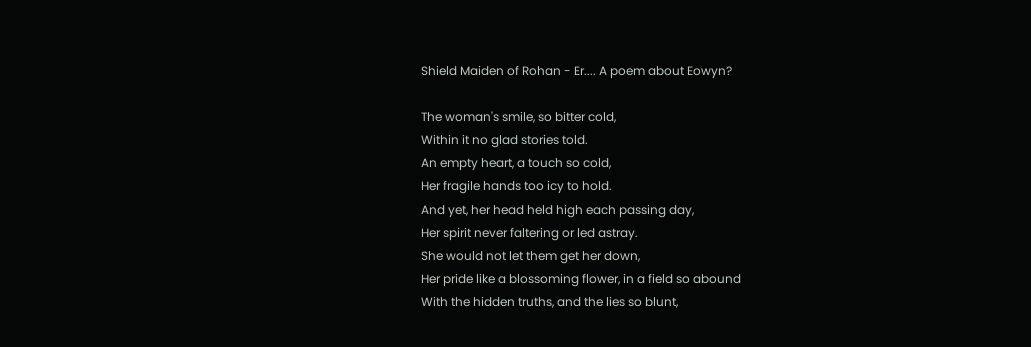Shield Maiden of Rohan - Er.... A poem about Eowyn?

The woman's smile, so bitter cold,
Within it no glad stories told.
An empty heart, a touch so cold,
Her fragile hands too icy to hold.
And yet, her head held high each passing day,
Her spirit never faltering or led astray.
She would not let them get her down,
Her pride like a blossoming flower, in a field so abound
With the hidden truths, and the lies so blunt,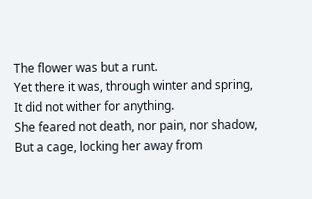The flower was but a runt.
Yet there it was, through winter and spring,
It did not wither for anything.
She feared not death, nor pain, nor shadow,
But a cage, locking her away from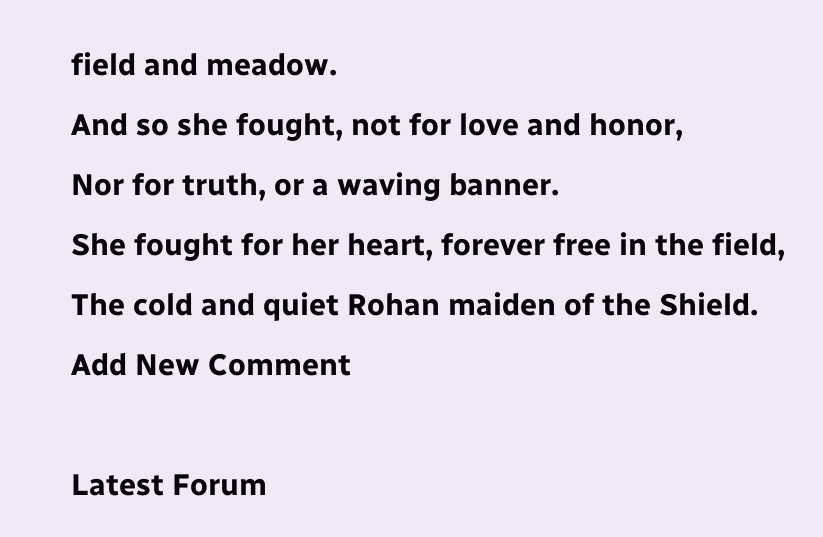field and meadow.
And so she fought, not for love and honor,
Nor for truth, or a waving banner.
She fought for her heart, forever free in the field,
The cold and quiet Rohan maiden of the Shield.
Add New Comment

Latest Forum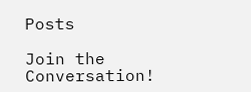Posts

Join the Conversation!